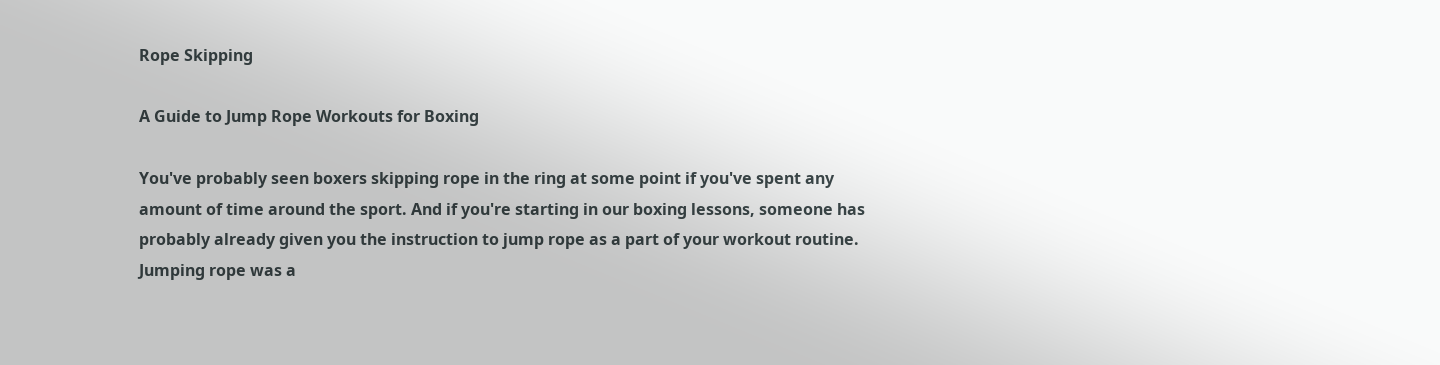Rope Skipping

A Guide to Jump Rope Workouts for Boxing

You've probably seen boxers skipping rope in the ring at some point if you've spent any amount of time around the sport. And if you're starting in our boxing lessons, someone has probably already given you the instruction to jump rope as a part of your workout routine. Jumping rope was a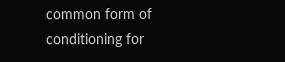common form of conditioning for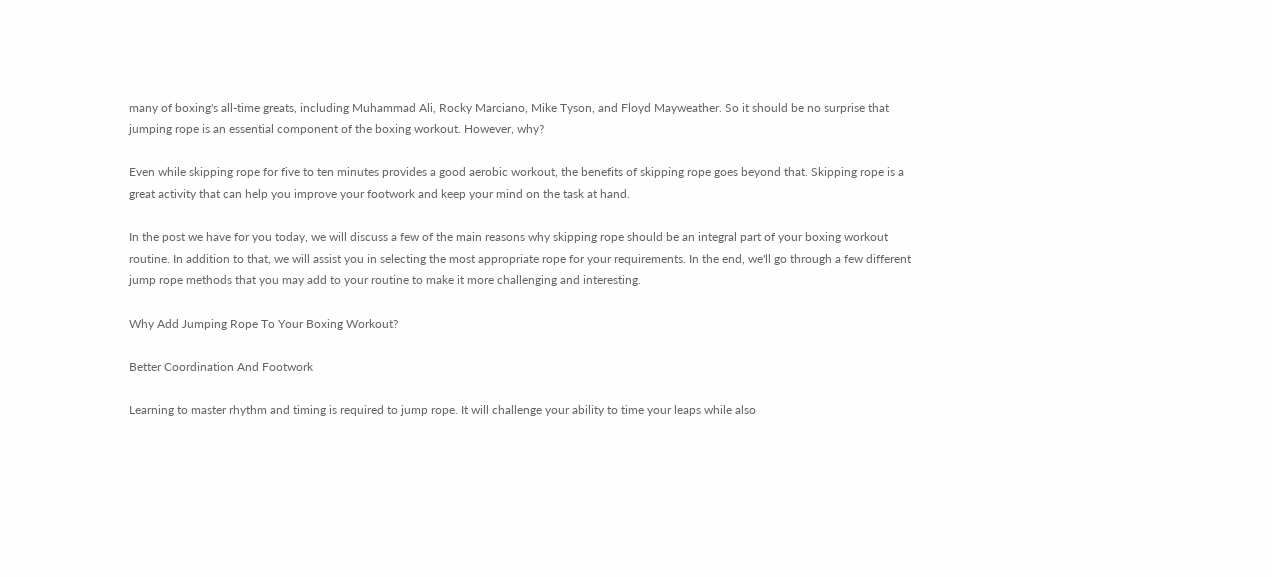many of boxing's all-time greats, including Muhammad Ali, Rocky Marciano, Mike Tyson, and Floyd Mayweather. So it should be no surprise that jumping rope is an essential component of the boxing workout. However, why?

Even while skipping rope for five to ten minutes provides a good aerobic workout, the benefits of skipping rope goes beyond that. Skipping rope is a great activity that can help you improve your footwork and keep your mind on the task at hand.

In the post we have for you today, we will discuss a few of the main reasons why skipping rope should be an integral part of your boxing workout routine. In addition to that, we will assist you in selecting the most appropriate rope for your requirements. In the end, we'll go through a few different jump rope methods that you may add to your routine to make it more challenging and interesting.

Why Add Jumping Rope To Your Boxing Workout?

Better Coordination And Footwork

Learning to master rhythm and timing is required to jump rope. It will challenge your ability to time your leaps while also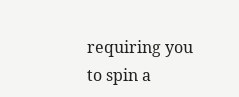requiring you to spin a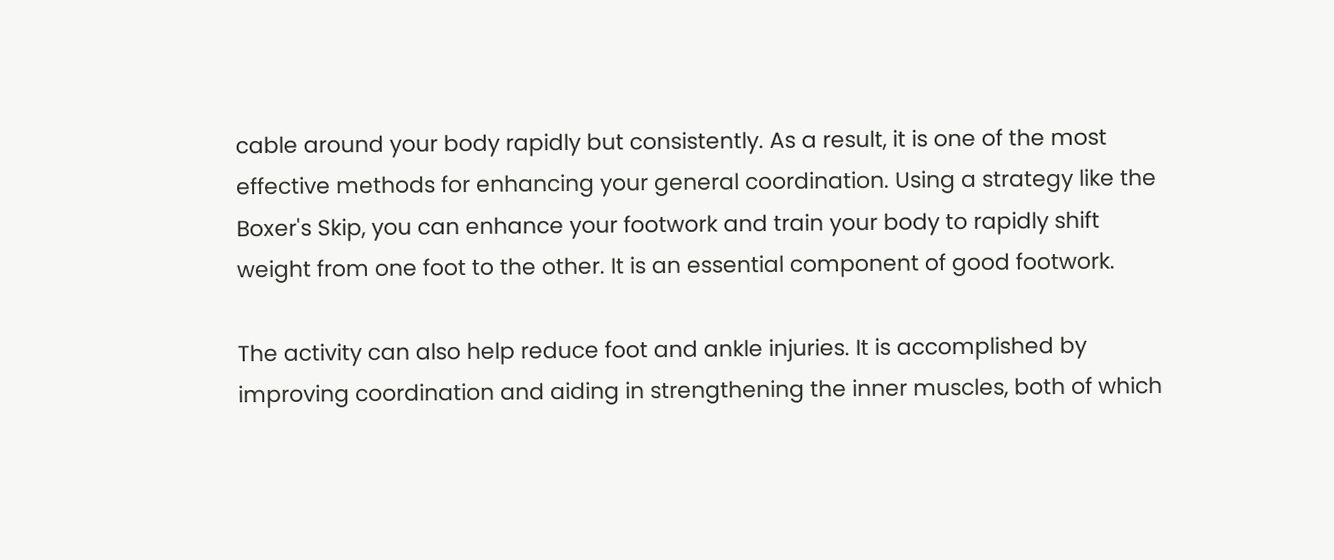cable around your body rapidly but consistently. As a result, it is one of the most effective methods for enhancing your general coordination. Using a strategy like the Boxer's Skip, you can enhance your footwork and train your body to rapidly shift weight from one foot to the other. It is an essential component of good footwork.

The activity can also help reduce foot and ankle injuries. It is accomplished by improving coordination and aiding in strengthening the inner muscles, both of which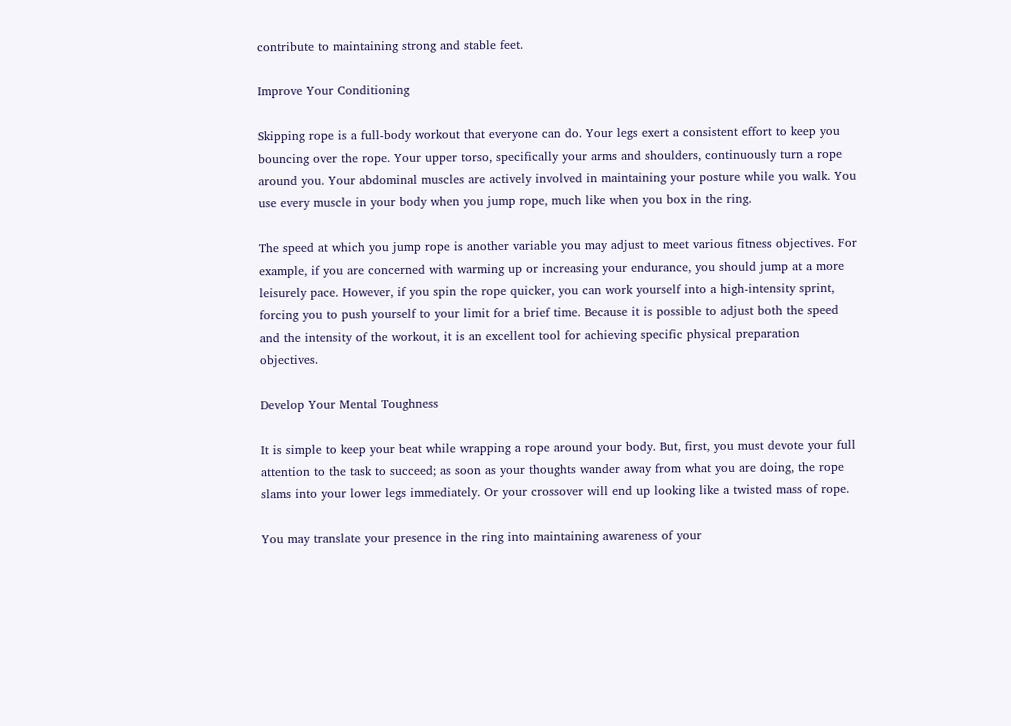contribute to maintaining strong and stable feet.

Improve Your Conditioning

Skipping rope is a full-body workout that everyone can do. Your legs exert a consistent effort to keep you bouncing over the rope. Your upper torso, specifically your arms and shoulders, continuously turn a rope around you. Your abdominal muscles are actively involved in maintaining your posture while you walk. You use every muscle in your body when you jump rope, much like when you box in the ring.

The speed at which you jump rope is another variable you may adjust to meet various fitness objectives. For example, if you are concerned with warming up or increasing your endurance, you should jump at a more leisurely pace. However, if you spin the rope quicker, you can work yourself into a high-intensity sprint, forcing you to push yourself to your limit for a brief time. Because it is possible to adjust both the speed and the intensity of the workout, it is an excellent tool for achieving specific physical preparation objectives.

Develop Your Mental Toughness

It is simple to keep your beat while wrapping a rope around your body. But, first, you must devote your full attention to the task to succeed; as soon as your thoughts wander away from what you are doing, the rope slams into your lower legs immediately. Or your crossover will end up looking like a twisted mass of rope.

You may translate your presence in the ring into maintaining awareness of your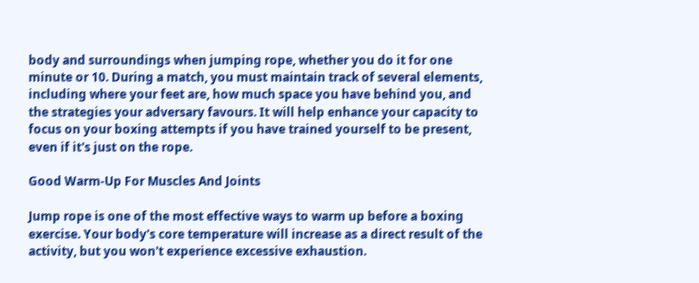body and surroundings when jumping rope, whether you do it for one minute or 10. During a match, you must maintain track of several elements, including where your feet are, how much space you have behind you, and the strategies your adversary favours. It will help enhance your capacity to focus on your boxing attempts if you have trained yourself to be present, even if it's just on the rope.

Good Warm-Up For Muscles And Joints

Jump rope is one of the most effective ways to warm up before a boxing exercise. Your body's core temperature will increase as a direct result of the activity, but you won't experience excessive exhaustion.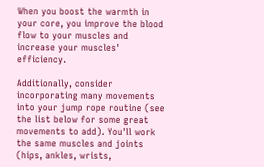When you boost the warmth in your core, you improve the blood flow to your muscles and increase your muscles' efficiency.

Additionally, consider incorporating many movements into your jump rope routine (see the list below for some great movements to add). You'll work the same muscles and joints (hips, ankles, wrists,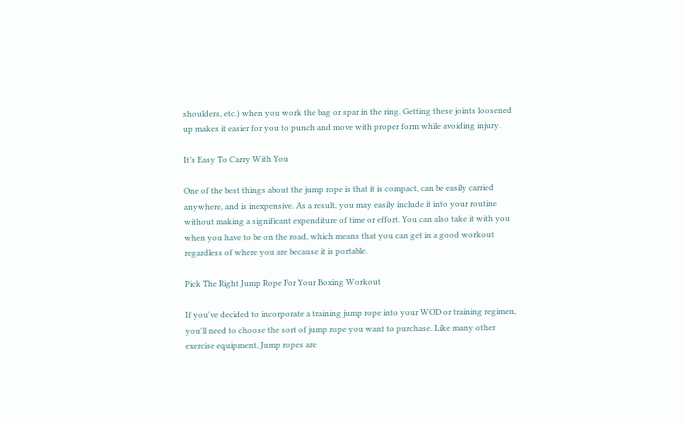shoulders, etc.) when you work the bag or spar in the ring. Getting these joints loosened up makes it easier for you to punch and move with proper form while avoiding injury.

It’s Easy To Carry With You

One of the best things about the jump rope is that it is compact, can be easily carried anywhere, and is inexpensive. As a result, you may easily include it into your routine without making a significant expenditure of time or effort. You can also take it with you when you have to be on the road, which means that you can get in a good workout regardless of where you are because it is portable.

Pick The Right Jump Rope For Your Boxing Workout

If you've decided to incorporate a training jump rope into your WOD or training regimen, you'll need to choose the sort of jump rope you want to purchase. Like many other exercise equipment, Jump ropes are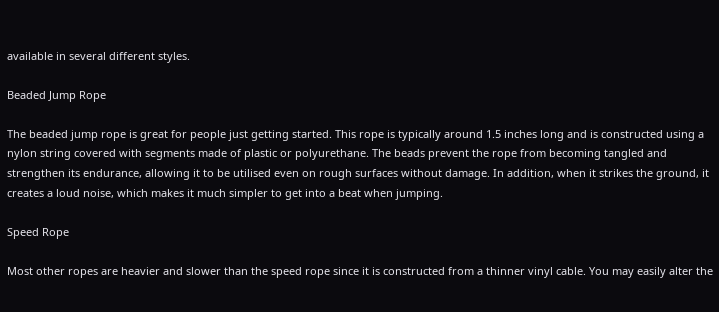available in several different styles.

Beaded Jump Rope

The beaded jump rope is great for people just getting started. This rope is typically around 1.5 inches long and is constructed using a nylon string covered with segments made of plastic or polyurethane. The beads prevent the rope from becoming tangled and strengthen its endurance, allowing it to be utilised even on rough surfaces without damage. In addition, when it strikes the ground, it creates a loud noise, which makes it much simpler to get into a beat when jumping.

Speed Rope

Most other ropes are heavier and slower than the speed rope since it is constructed from a thinner vinyl cable. You may easily alter the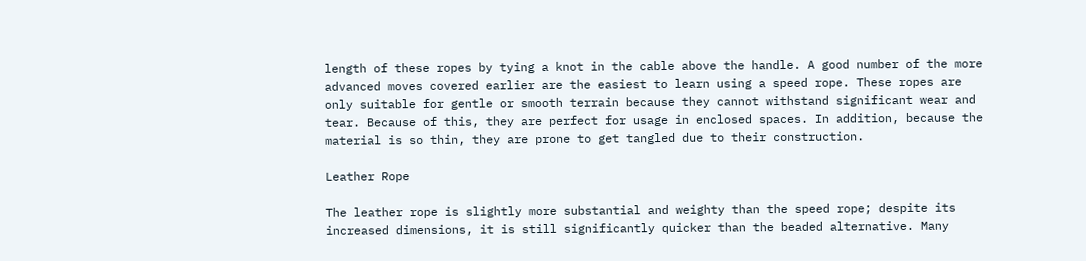length of these ropes by tying a knot in the cable above the handle. A good number of the more advanced moves covered earlier are the easiest to learn using a speed rope. These ropes are only suitable for gentle or smooth terrain because they cannot withstand significant wear and tear. Because of this, they are perfect for usage in enclosed spaces. In addition, because the material is so thin, they are prone to get tangled due to their construction.

Leather Rope

The leather rope is slightly more substantial and weighty than the speed rope; despite its increased dimensions, it is still significantly quicker than the beaded alternative. Many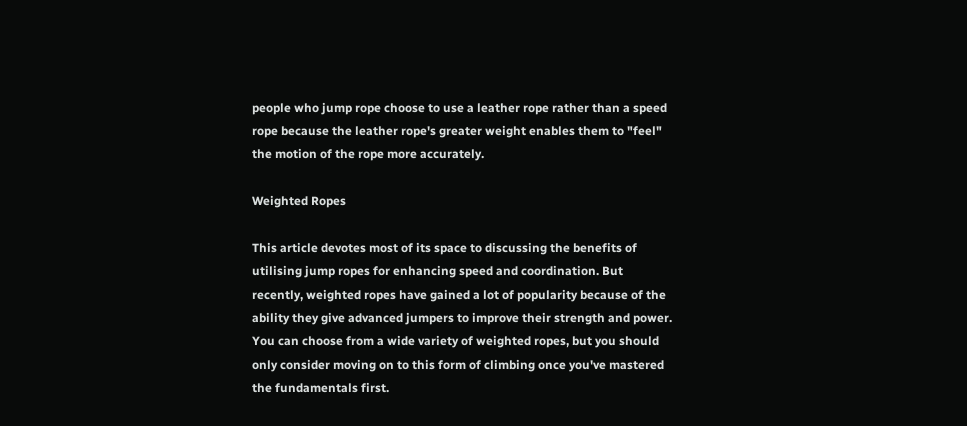people who jump rope choose to use a leather rope rather than a speed rope because the leather rope's greater weight enables them to "feel" the motion of the rope more accurately.

Weighted Ropes

This article devotes most of its space to discussing the benefits of utilising jump ropes for enhancing speed and coordination. But recently, weighted ropes have gained a lot of popularity because of the ability they give advanced jumpers to improve their strength and power. You can choose from a wide variety of weighted ropes, but you should only consider moving on to this form of climbing once you've mastered the fundamentals first.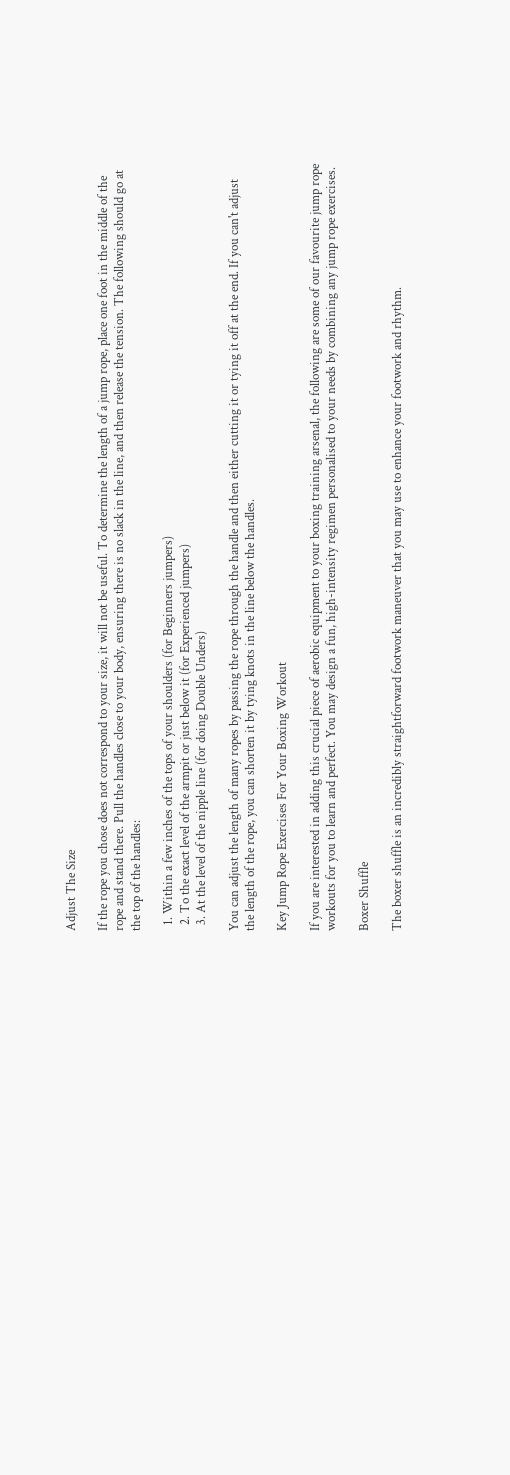Adjust The Size

If the rope you chose does not correspond to your size, it will not be useful. To determine the length of a jump rope, place one foot in the middle of the rope and stand there. Pull the handles close to your body, ensuring there is no slack in the line, and then release the tension. The following should go at the top of the handles:

  1. Within a few inches of the tops of your shoulders (for Beginners jumpers)
  2. To the exact level of the armpit or just below it (for Experienced jumpers)
  3. At the level of the nipple line (for doing Double Unders)

You can adjust the length of many ropes by passing the rope through the handle and then either cutting it or tying it off at the end. If you can't adjust the length of the rope, you can shorten it by tying knots in the line below the handles.

Key Jump Rope Exercises For Your Boxing Workout

If you are interested in adding this crucial piece of aerobic equipment to your boxing training arsenal, the following are some of our favourite jump rope workouts for you to learn and perfect. You may design a fun, high-intensity regimen personalised to your needs by combining any jump rope exercises.

Boxer Shuffle

The boxer shuffle is an incredibly straightforward footwork maneuver that you may use to enhance your footwork and rhythm.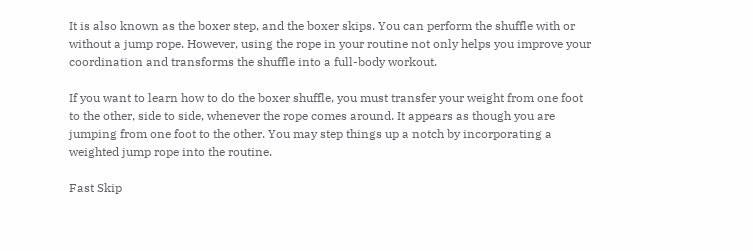It is also known as the boxer step, and the boxer skips. You can perform the shuffle with or without a jump rope. However, using the rope in your routine not only helps you improve your coordination and transforms the shuffle into a full-body workout.

If you want to learn how to do the boxer shuffle, you must transfer your weight from one foot to the other, side to side, whenever the rope comes around. It appears as though you are jumping from one foot to the other. You may step things up a notch by incorporating a weighted jump rope into the routine.

Fast Skip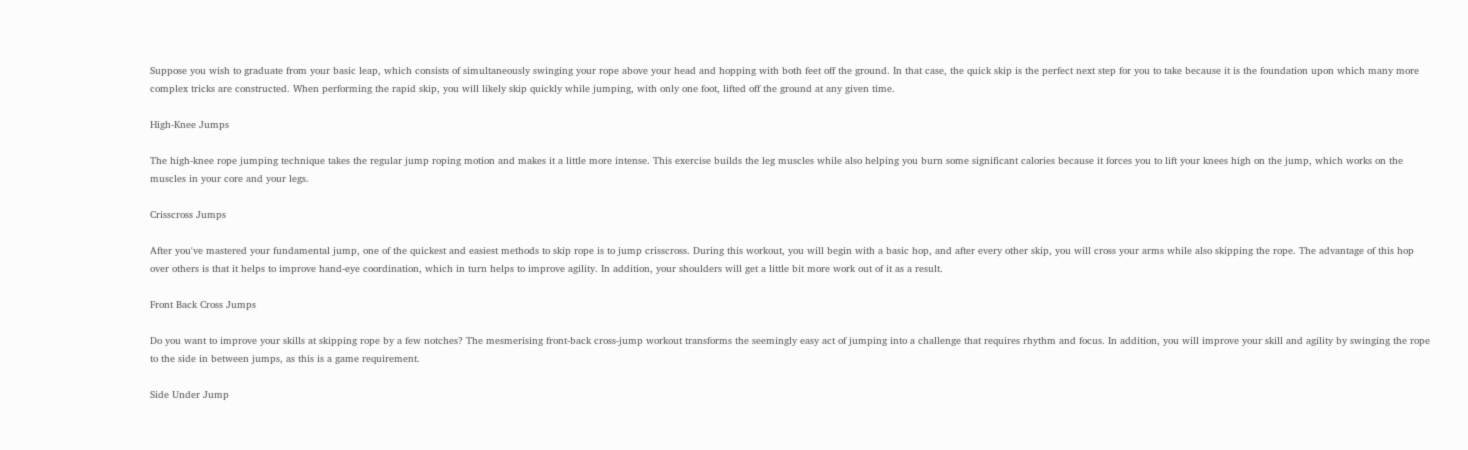Suppose you wish to graduate from your basic leap, which consists of simultaneously swinging your rope above your head and hopping with both feet off the ground. In that case, the quick skip is the perfect next step for you to take because it is the foundation upon which many more complex tricks are constructed. When performing the rapid skip, you will likely skip quickly while jumping, with only one foot, lifted off the ground at any given time.

High-Knee Jumps

The high-knee rope jumping technique takes the regular jump roping motion and makes it a little more intense. This exercise builds the leg muscles while also helping you burn some significant calories because it forces you to lift your knees high on the jump, which works on the muscles in your core and your legs.

Crisscross Jumps

After you've mastered your fundamental jump, one of the quickest and easiest methods to skip rope is to jump crisscross. During this workout, you will begin with a basic hop, and after every other skip, you will cross your arms while also skipping the rope. The advantage of this hop over others is that it helps to improve hand-eye coordination, which in turn helps to improve agility. In addition, your shoulders will get a little bit more work out of it as a result.

Front Back Cross Jumps

Do you want to improve your skills at skipping rope by a few notches? The mesmerising front-back cross-jump workout transforms the seemingly easy act of jumping into a challenge that requires rhythm and focus. In addition, you will improve your skill and agility by swinging the rope to the side in between jumps, as this is a game requirement.

Side Under Jump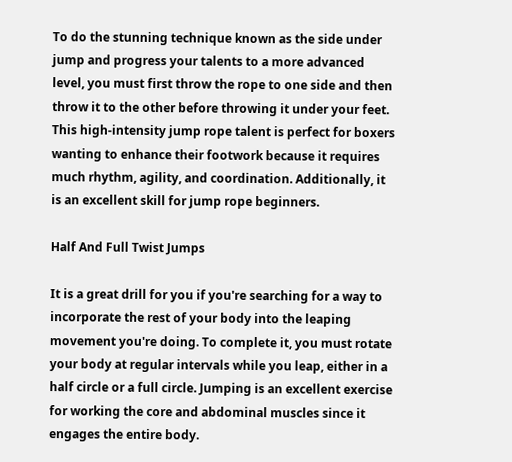To do the stunning technique known as the side under jump and progress your talents to a more advanced level, you must first throw the rope to one side and then throw it to the other before throwing it under your feet. This high-intensity jump rope talent is perfect for boxers wanting to enhance their footwork because it requires much rhythm, agility, and coordination. Additionally, it is an excellent skill for jump rope beginners.

Half And Full Twist Jumps

It is a great drill for you if you're searching for a way to incorporate the rest of your body into the leaping movement you're doing. To complete it, you must rotate your body at regular intervals while you leap, either in a half circle or a full circle. Jumping is an excellent exercise for working the core and abdominal muscles since it engages the entire body.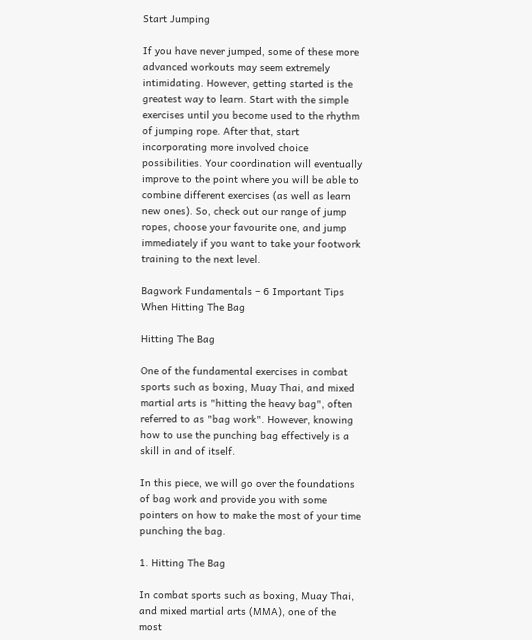Start Jumping

If you have never jumped, some of these more advanced workouts may seem extremely intimidating. However, getting started is the greatest way to learn. Start with the simple exercises until you become used to the rhythm of jumping rope. After that, start incorporating more involved choice possibilities. Your coordination will eventually improve to the point where you will be able to combine different exercises (as well as learn new ones). So, check out our range of jump ropes, choose your favourite one, and jump immediately if you want to take your footwork training to the next level.

Bagwork Fundamentals – 6 Important Tips When Hitting The Bag

Hitting The Bag

One of the fundamental exercises in combat sports such as boxing, Muay Thai, and mixed martial arts is "hitting the heavy bag", often referred to as "bag work". However, knowing how to use the punching bag effectively is a skill in and of itself.

In this piece, we will go over the foundations of bag work and provide you with some pointers on how to make the most of your time punching the bag.

1. Hitting The Bag

In combat sports such as boxing, Muay Thai, and mixed martial arts (MMA), one of the most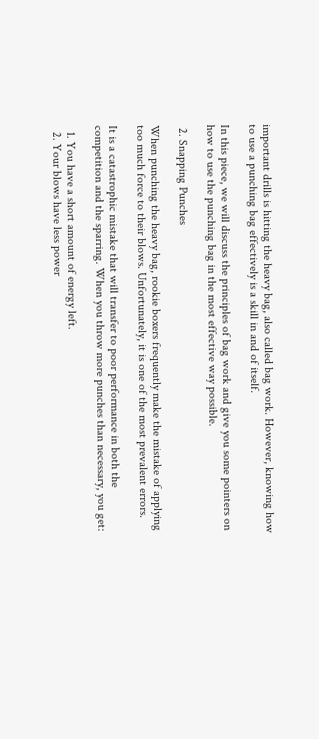important drills is hitting the heavy bag, also called bag work. However, knowing how to use a punching bag effectively is a skill in and of itself.

In this piece, we will discuss the principles of bag work and give you some pointers on how to use the punching bag in the most effective way possible.

 2. Snapping Punches

When punching the heavy bag, rookie boxers frequently make the mistake of applying too much force to their blows. Unfortunately, it is one of the most prevalent errors.

It is a catastrophic mistake that will transfer to poor performance in both the competition and the sparring. When you throw more punches than necessary, you get:

  1. You have a short amount of energy left.
  2. Your blows have less power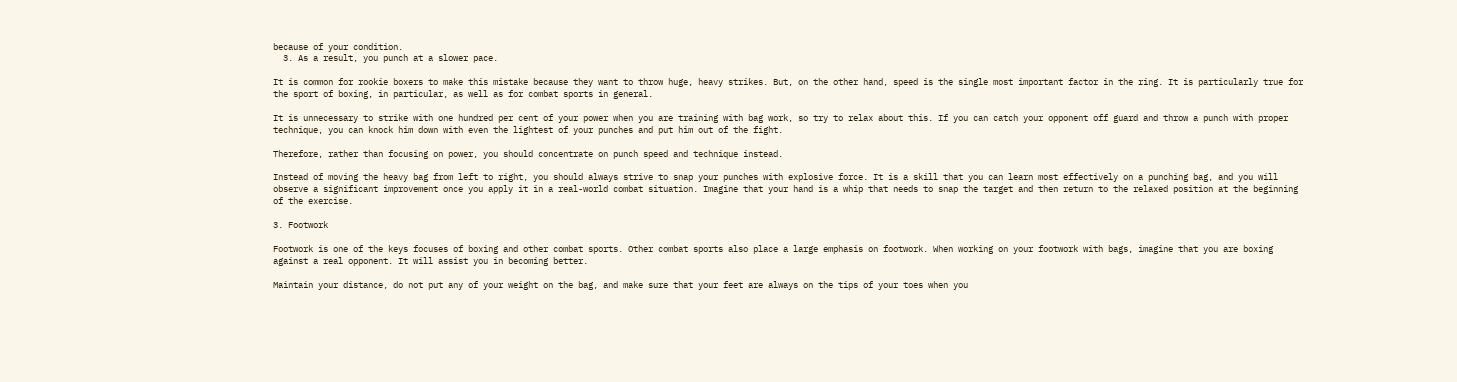because of your condition.
  3. As a result, you punch at a slower pace.

It is common for rookie boxers to make this mistake because they want to throw huge, heavy strikes. But, on the other hand, speed is the single most important factor in the ring. It is particularly true for the sport of boxing, in particular, as well as for combat sports in general.

It is unnecessary to strike with one hundred per cent of your power when you are training with bag work, so try to relax about this. If you can catch your opponent off guard and throw a punch with proper technique, you can knock him down with even the lightest of your punches and put him out of the fight.

Therefore, rather than focusing on power, you should concentrate on punch speed and technique instead.

Instead of moving the heavy bag from left to right, you should always strive to snap your punches with explosive force. It is a skill that you can learn most effectively on a punching bag, and you will observe a significant improvement once you apply it in a real-world combat situation. Imagine that your hand is a whip that needs to snap the target and then return to the relaxed position at the beginning of the exercise.

3. Footwork

Footwork is one of the keys focuses of boxing and other combat sports. Other combat sports also place a large emphasis on footwork. When working on your footwork with bags, imagine that you are boxing against a real opponent. It will assist you in becoming better.

Maintain your distance, do not put any of your weight on the bag, and make sure that your feet are always on the tips of your toes when you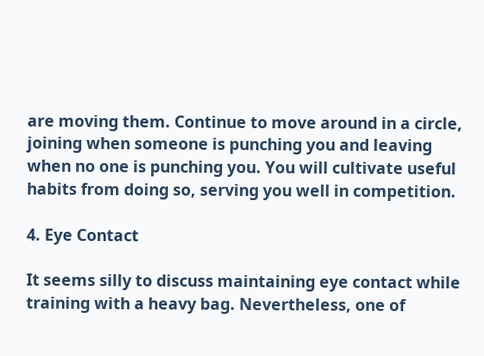are moving them. Continue to move around in a circle, joining when someone is punching you and leaving when no one is punching you. You will cultivate useful habits from doing so, serving you well in competition.

4. Eye Contact

It seems silly to discuss maintaining eye contact while training with a heavy bag. Nevertheless, one of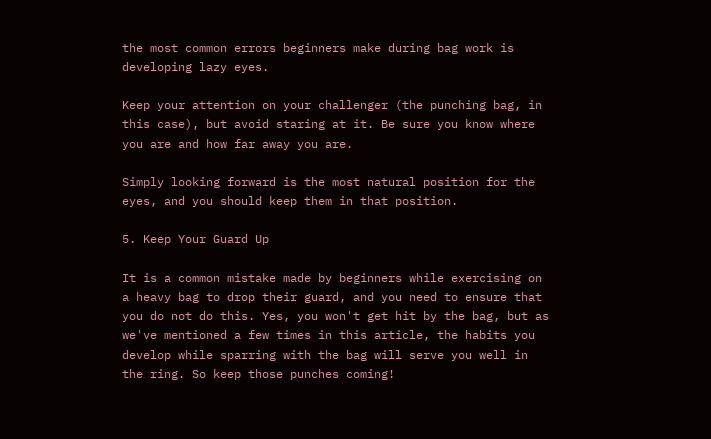the most common errors beginners make during bag work is developing lazy eyes.

Keep your attention on your challenger (the punching bag, in this case), but avoid staring at it. Be sure you know where you are and how far away you are.

Simply looking forward is the most natural position for the eyes, and you should keep them in that position.

5. Keep Your Guard Up

It is a common mistake made by beginners while exercising on a heavy bag to drop their guard, and you need to ensure that you do not do this. Yes, you won't get hit by the bag, but as we've mentioned a few times in this article, the habits you develop while sparring with the bag will serve you well in the ring. So keep those punches coming!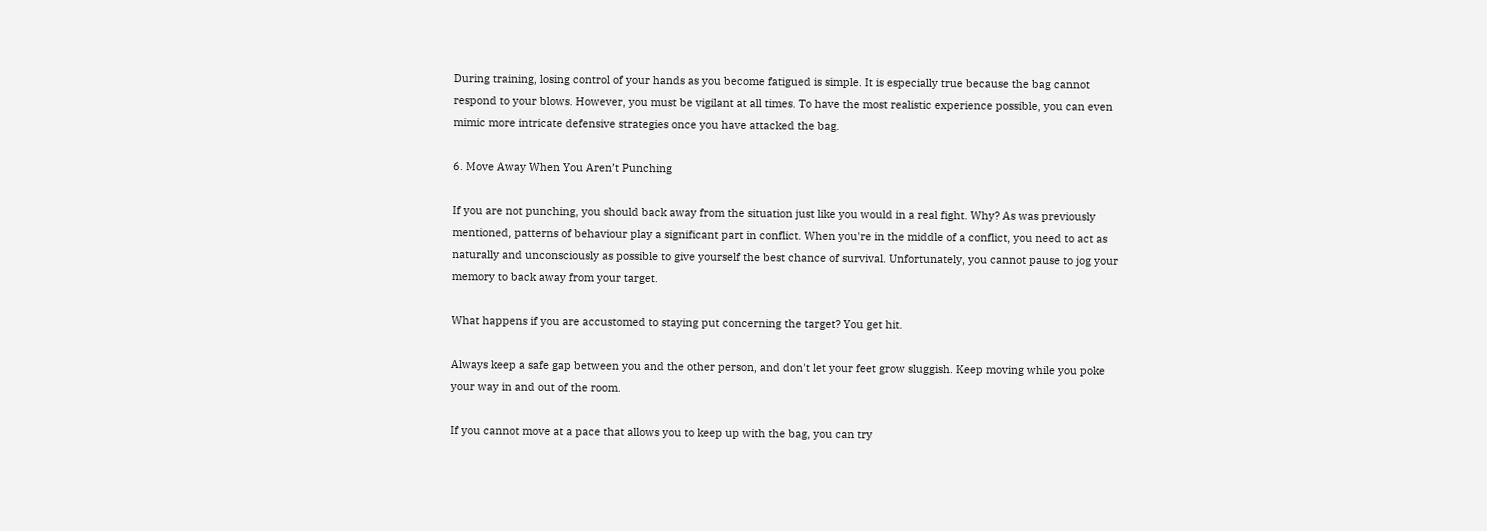During training, losing control of your hands as you become fatigued is simple. It is especially true because the bag cannot respond to your blows. However, you must be vigilant at all times. To have the most realistic experience possible, you can even mimic more intricate defensive strategies once you have attacked the bag.

6. Move Away When You Aren’t Punching

If you are not punching, you should back away from the situation just like you would in a real fight. Why? As was previously mentioned, patterns of behaviour play a significant part in conflict. When you're in the middle of a conflict, you need to act as naturally and unconsciously as possible to give yourself the best chance of survival. Unfortunately, you cannot pause to jog your memory to back away from your target.

What happens if you are accustomed to staying put concerning the target? You get hit.

Always keep a safe gap between you and the other person, and don't let your feet grow sluggish. Keep moving while you poke your way in and out of the room.

If you cannot move at a pace that allows you to keep up with the bag, you can try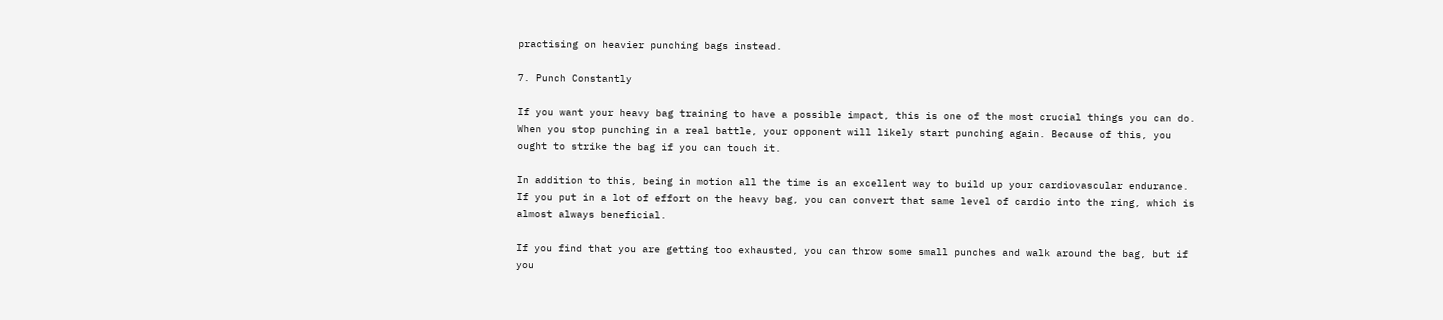practising on heavier punching bags instead.

7. Punch Constantly

If you want your heavy bag training to have a possible impact, this is one of the most crucial things you can do. When you stop punching in a real battle, your opponent will likely start punching again. Because of this, you ought to strike the bag if you can touch it.

In addition to this, being in motion all the time is an excellent way to build up your cardiovascular endurance. If you put in a lot of effort on the heavy bag, you can convert that same level of cardio into the ring, which is almost always beneficial.

If you find that you are getting too exhausted, you can throw some small punches and walk around the bag, but if you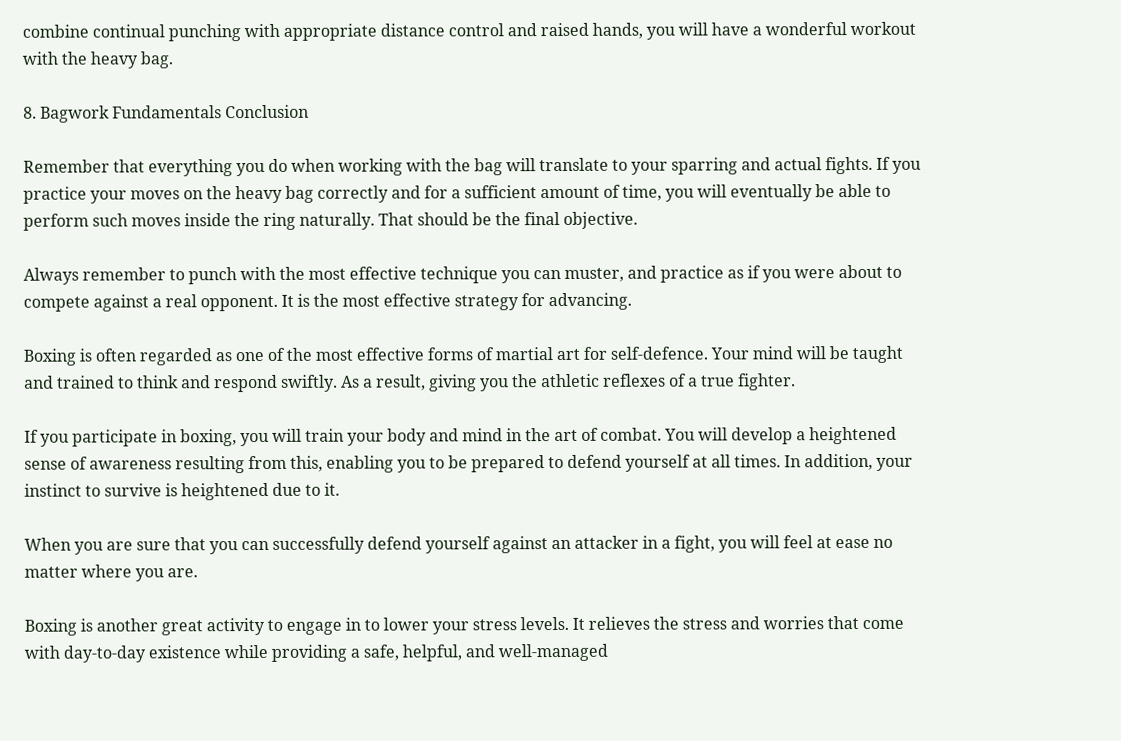combine continual punching with appropriate distance control and raised hands, you will have a wonderful workout with the heavy bag.

8. Bagwork Fundamentals Conclusion

Remember that everything you do when working with the bag will translate to your sparring and actual fights. If you practice your moves on the heavy bag correctly and for a sufficient amount of time, you will eventually be able to perform such moves inside the ring naturally. That should be the final objective.

Always remember to punch with the most effective technique you can muster, and practice as if you were about to compete against a real opponent. It is the most effective strategy for advancing.

Boxing is often regarded as one of the most effective forms of martial art for self-defence. Your mind will be taught and trained to think and respond swiftly. As a result, giving you the athletic reflexes of a true fighter.

If you participate in boxing, you will train your body and mind in the art of combat. You will develop a heightened sense of awareness resulting from this, enabling you to be prepared to defend yourself at all times. In addition, your instinct to survive is heightened due to it.

When you are sure that you can successfully defend yourself against an attacker in a fight, you will feel at ease no matter where you are.

Boxing is another great activity to engage in to lower your stress levels. It relieves the stress and worries that come with day-to-day existence while providing a safe, helpful, and well-managed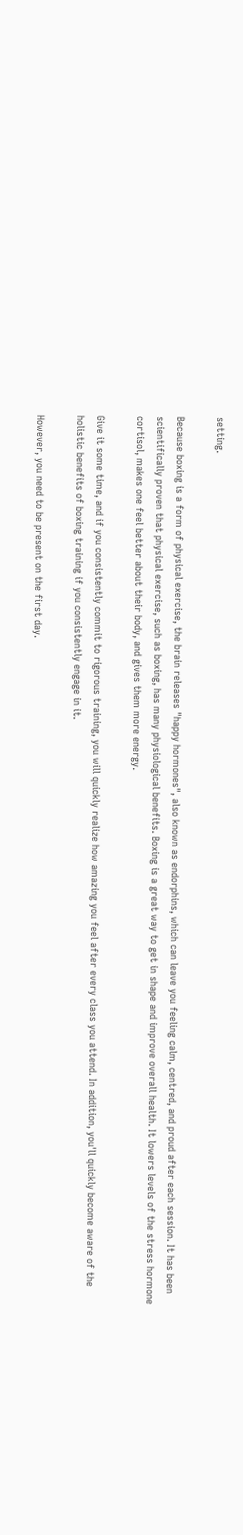setting.

Because boxing is a form of physical exercise, the brain releases "happy hormones", also known as endorphins, which can leave you feeling calm, centred, and proud after each session. It has been scientifically proven that physical exercise, such as boxing, has many physiological benefits. Boxing is a great way to get in shape and improve overall health. It lowers levels of the stress hormone cortisol, makes one feel better about their body, and gives them more energy.

Give it some time, and if you consistently commit to rigorous training, you will quickly realize how amazing you feel after every class you attend. In addition, you'll quickly become aware of the holistic benefits of boxing training if you consistently engage in it.

However, you need to be present on the first day.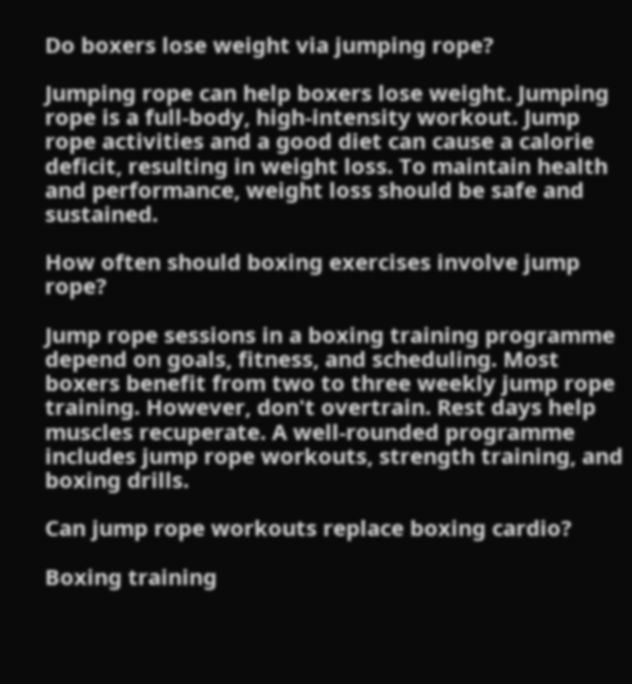Do boxers lose weight via jumping rope?

Jumping rope can help boxers lose weight. Jumping rope is a full-body, high-intensity workout. Jump rope activities and a good diet can cause a calorie deficit, resulting in weight loss. To maintain health and performance, weight loss should be safe and sustained.

How often should boxing exercises involve jump rope?

Jump rope sessions in a boxing training programme depend on goals, fitness, and scheduling. Most boxers benefit from two to three weekly jump rope training. However, don't overtrain. Rest days help muscles recuperate. A well-rounded programme includes jump rope workouts, strength training, and boxing drills.

Can jump rope workouts replace boxing cardio?

Boxing training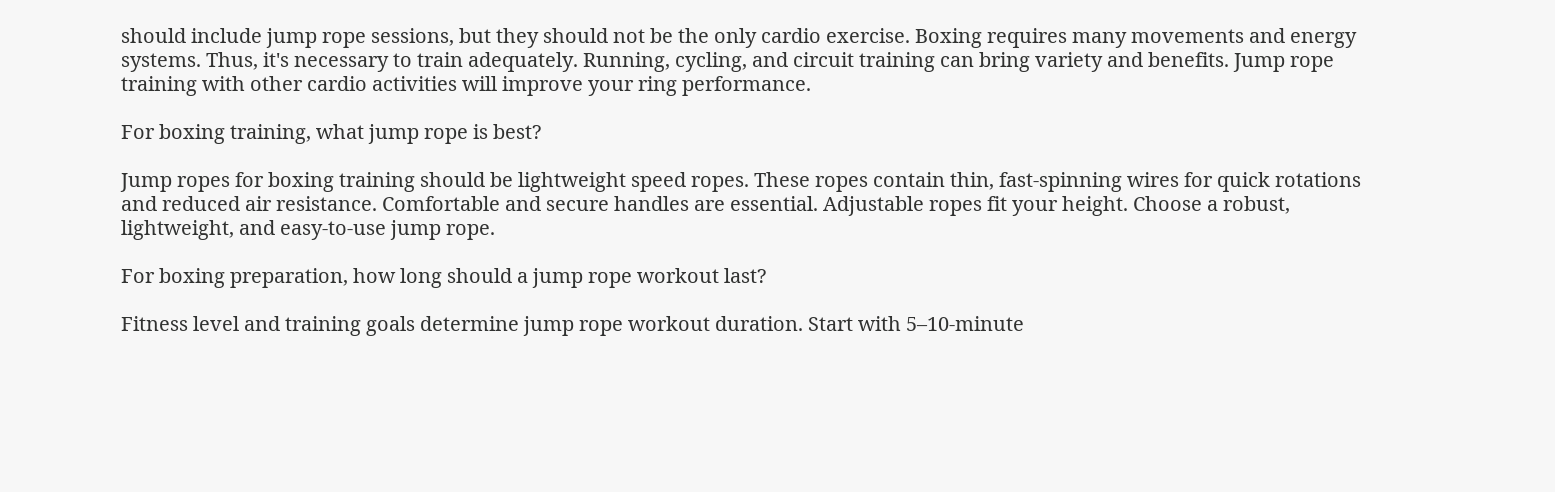should include jump rope sessions, but they should not be the only cardio exercise. Boxing requires many movements and energy systems. Thus, it's necessary to train adequately. Running, cycling, and circuit training can bring variety and benefits. Jump rope training with other cardio activities will improve your ring performance.

For boxing training, what jump rope is best?

Jump ropes for boxing training should be lightweight speed ropes. These ropes contain thin, fast-spinning wires for quick rotations and reduced air resistance. Comfortable and secure handles are essential. Adjustable ropes fit your height. Choose a robust, lightweight, and easy-to-use jump rope.

For boxing preparation, how long should a jump rope workout last?

Fitness level and training goals determine jump rope workout duration. Start with 5–10-minute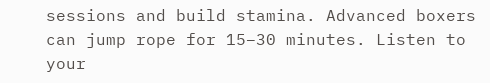sessions and build stamina. Advanced boxers can jump rope for 15–30 minutes. Listen to your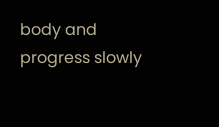body and progress slowly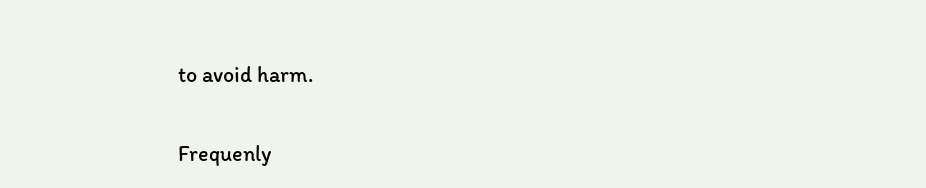to avoid harm.

Frequenly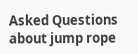Asked Questions about jump rope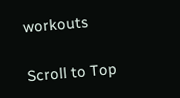workouts

Scroll to Top